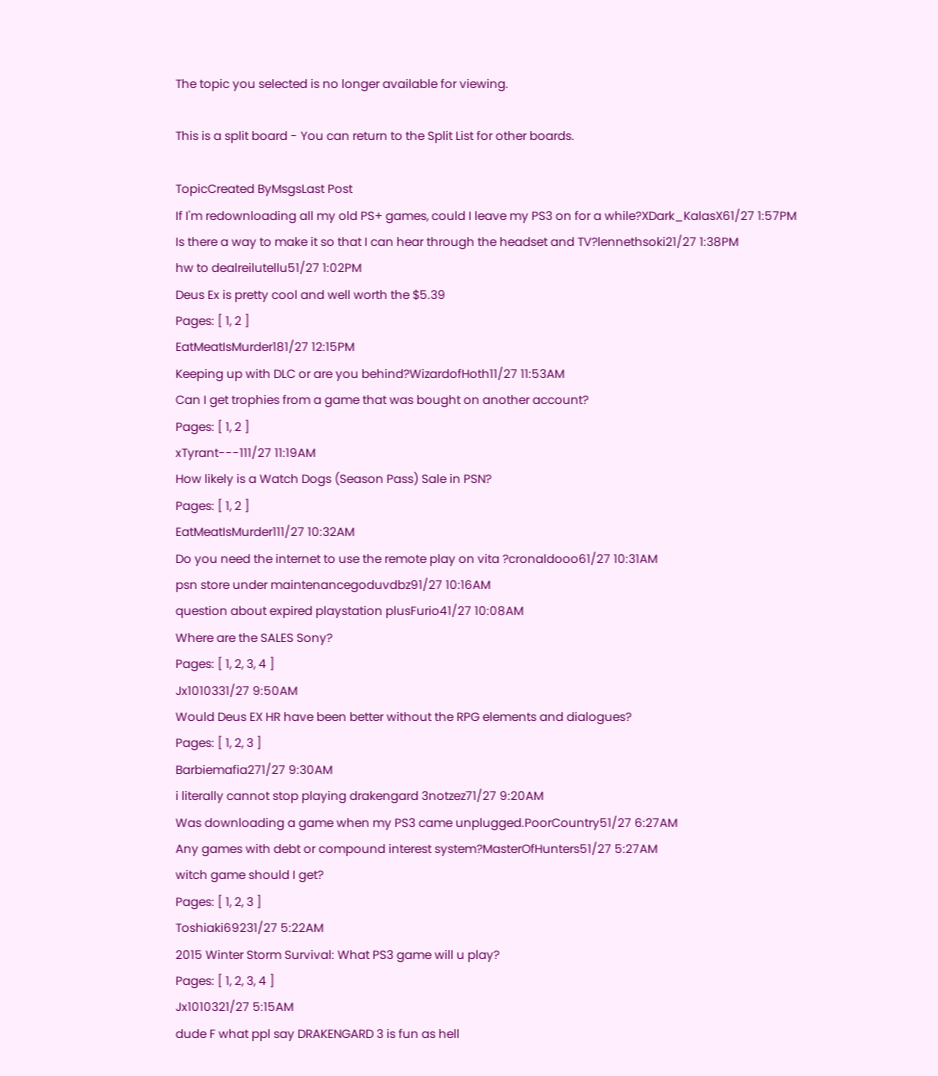The topic you selected is no longer available for viewing.

This is a split board - You can return to the Split List for other boards.

TopicCreated ByMsgsLast Post
If I'm redownloading all my old PS+ games, could I leave my PS3 on for a while?XDark_KalasX61/27 1:57PM
Is there a way to make it so that I can hear through the headset and TV?lennethsoki21/27 1:38PM
hw to dealreilutellu51/27 1:02PM
Deus Ex is pretty cool and well worth the $5.39
Pages: [ 1, 2 ]
EatMeatIsMurder181/27 12:15PM
Keeping up with DLC or are you behind?WizardofHoth11/27 11:53AM
Can I get trophies from a game that was bought on another account?
Pages: [ 1, 2 ]
xTyrant---111/27 11:19AM
How likely is a Watch Dogs (Season Pass) Sale in PSN?
Pages: [ 1, 2 ]
EatMeatIsMurder111/27 10:32AM
Do you need the internet to use the remote play on vita ?cronaldooo61/27 10:31AM
psn store under maintenancegoduvdbz91/27 10:16AM
question about expired playstation plusFurio41/27 10:08AM
Where are the SALES Sony?
Pages: [ 1, 2, 3, 4 ]
Jx1010331/27 9:50AM
Would Deus EX HR have been better without the RPG elements and dialogues?
Pages: [ 1, 2, 3 ]
Barbiemafia271/27 9:30AM
i literally cannot stop playing drakengard 3notzez71/27 9:20AM
Was downloading a game when my PS3 came unplugged.PoorCountry51/27 6:27AM
Any games with debt or compound interest system?MasterOfHunters51/27 5:27AM
witch game should I get?
Pages: [ 1, 2, 3 ]
Toshiaki69231/27 5:22AM
2015 Winter Storm Survival: What PS3 game will u play?
Pages: [ 1, 2, 3, 4 ]
Jx1010321/27 5:15AM
dude F what ppl say DRAKENGARD 3 is fun as hell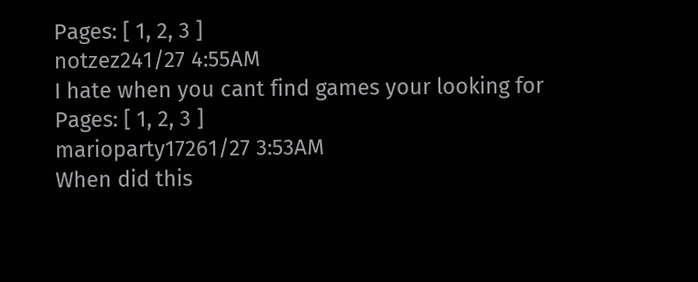Pages: [ 1, 2, 3 ]
notzez241/27 4:55AM
I hate when you cant find games your looking for
Pages: [ 1, 2, 3 ]
marioparty17261/27 3:53AM
When did this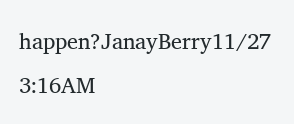happen?JanayBerry11/27 3:16AM